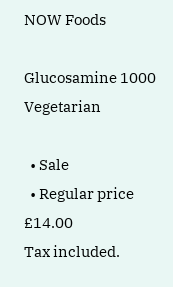NOW Foods

Glucosamine 1000 Vegetarian

  • Sale
  • Regular price £14.00
Tax included.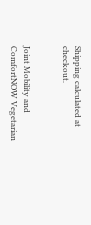Shipping calculated at checkout.


Joint Mobility and ComfortNOW Vegetarian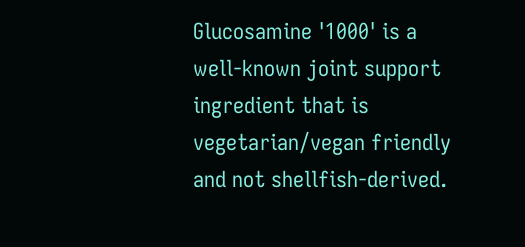Glucosamine '1000' is a well-known joint support ingredient that is vegetarian/vegan friendly and not shellfish-derived.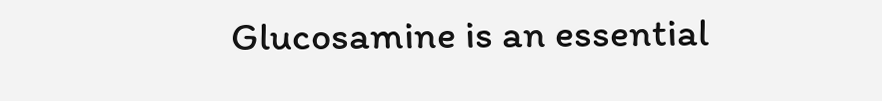Glucosamine is an essential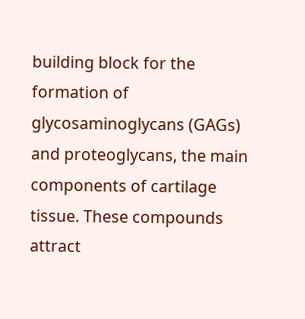building block for the formation of glycosaminoglycans (GAGs) and proteoglycans, the main components of cartilage tissue. These compounds attract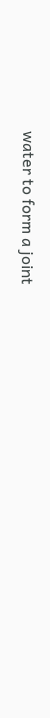water to form a joint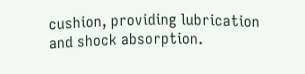cushion, providing lubrication and shock absorption.